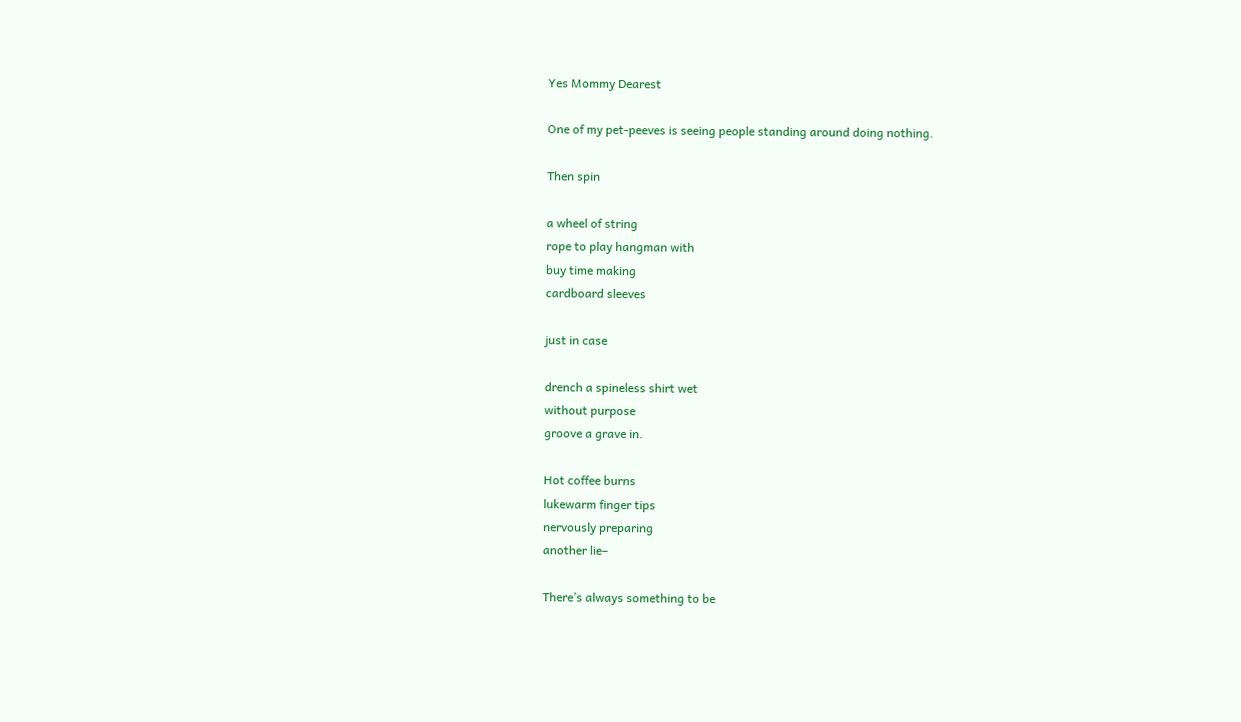Yes Mommy Dearest

One of my pet-peeves is seeing people standing around doing nothing.

Then spin

a wheel of string
rope to play hangman with
buy time making
cardboard sleeves

just in case

drench a spineless shirt wet
without purpose
groove a grave in.

Hot coffee burns
lukewarm finger tips
nervously preparing
another lie–

There’s always something to be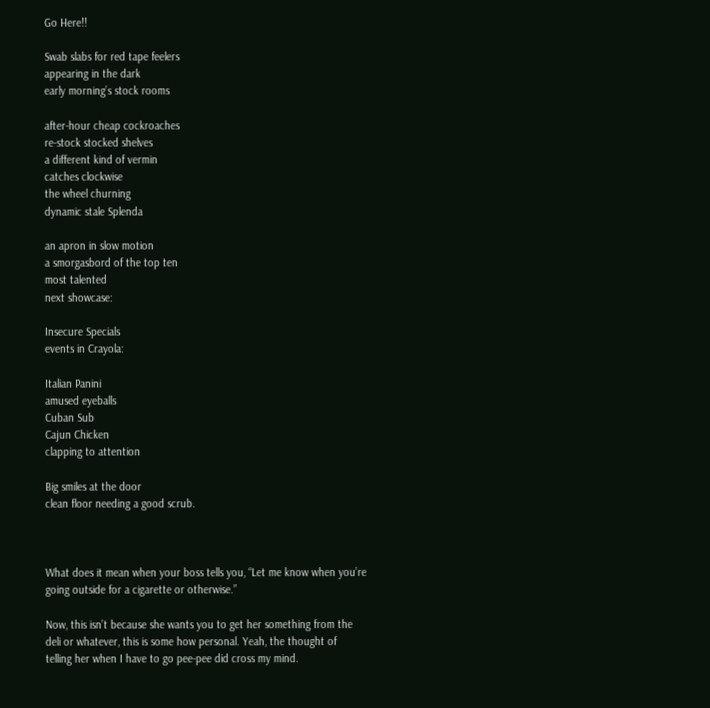Go Here!!

Swab slabs for red tape feelers
appearing in the dark
early morning’s stock rooms

after-hour cheap cockroaches
re-stock stocked shelves
a different kind of vermin
catches clockwise
the wheel churning
dynamic stale Splenda

an apron in slow motion
a smorgasbord of the top ten
most talented
next showcase:

Insecure Specials
events in Crayola:

Italian Panini
amused eyeballs
Cuban Sub
Cajun Chicken
clapping to attention

Big smiles at the door
clean floor needing a good scrub.



What does it mean when your boss tells you, “Let me know when you’re
going outside for a cigarette or otherwise.”

Now, this isn’t because she wants you to get her something from the
deli or whatever, this is some how personal. Yeah, the thought of
telling her when I have to go pee-pee did cross my mind.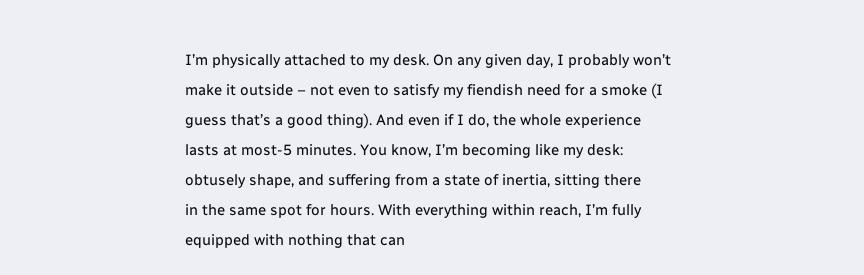I’m physically attached to my desk. On any given day, I probably won’t
make it outside – not even to satisfy my fiendish need for a smoke (I
guess that’s a good thing). And even if I do, the whole experience
lasts at most-5 minutes. You know, I’m becoming like my desk:
obtusely shape, and suffering from a state of inertia, sitting there
in the same spot for hours. With everything within reach, I’m fully
equipped with nothing that can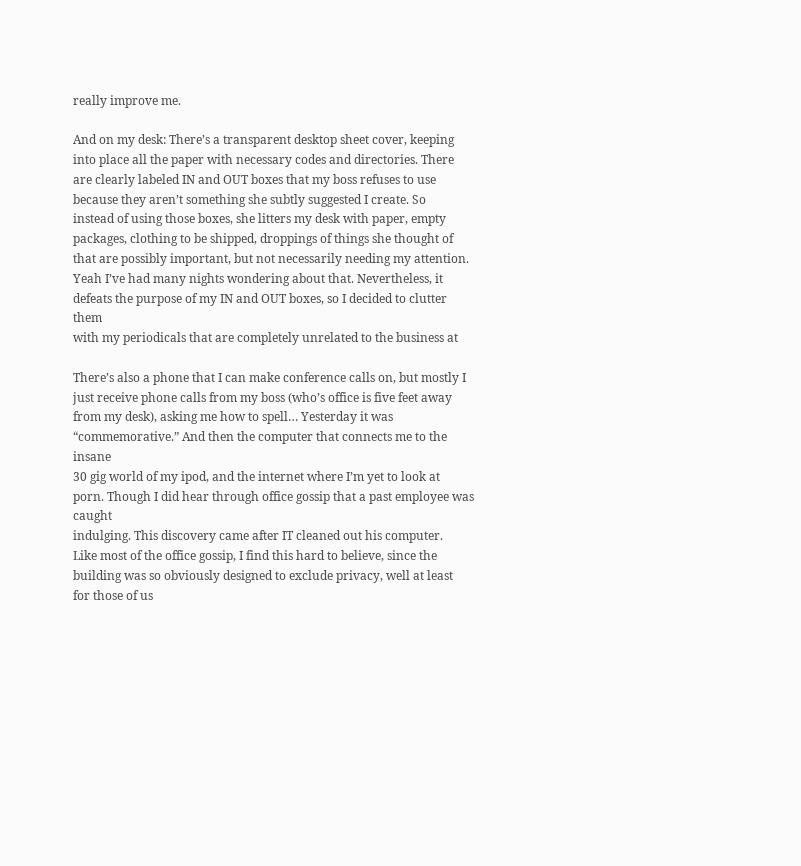really improve me.

And on my desk: There’s a transparent desktop sheet cover, keeping
into place all the paper with necessary codes and directories. There
are clearly labeled IN and OUT boxes that my boss refuses to use
because they aren’t something she subtly suggested I create. So
instead of using those boxes, she litters my desk with paper, empty
packages, clothing to be shipped, droppings of things she thought of
that are possibly important, but not necessarily needing my attention.
Yeah I’ve had many nights wondering about that. Nevertheless, it
defeats the purpose of my IN and OUT boxes, so I decided to clutter them
with my periodicals that are completely unrelated to the business at

There’s also a phone that I can make conference calls on, but mostly I
just receive phone calls from my boss (who’s office is five feet away
from my desk), asking me how to spell… Yesterday it was
“commemorative.” And then the computer that connects me to the insane
30 gig world of my ipod, and the internet where I’m yet to look at
porn. Though I did hear through office gossip that a past employee was caught
indulging. This discovery came after IT cleaned out his computer.
Like most of the office gossip, I find this hard to believe, since the
building was so obviously designed to exclude privacy, well at least
for those of us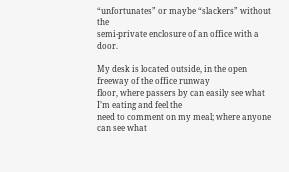“unfortunates” or maybe “slackers” without the
semi-private enclosure of an office with a door.

My desk is located outside, in the open freeway of the office runway
floor, where passers by can easily see what I’m eating and feel the
need to comment on my meal; where anyone can see what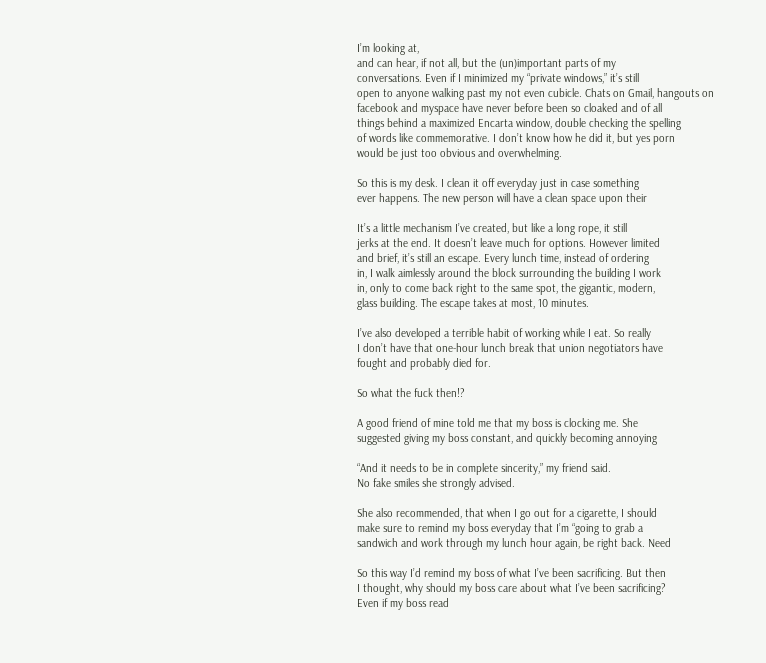I’m looking at,
and can hear, if not all, but the (un)important parts of my
conversations. Even if I minimized my “private windows,” it’s still
open to anyone walking past my not even cubicle. Chats on Gmail, hangouts on
facebook and myspace have never before been so cloaked and of all
things behind a maximized Encarta window, double checking the spelling
of words like commemorative. I don’t know how he did it, but yes porn
would be just too obvious and overwhelming.

So this is my desk. I clean it off everyday just in case something
ever happens. The new person will have a clean space upon their

It’s a little mechanism I’ve created, but like a long rope, it still
jerks at the end. It doesn’t leave much for options. However limited
and brief, it’s still an escape. Every lunch time, instead of ordering
in, I walk aimlessly around the block surrounding the building I work
in, only to come back right to the same spot, the gigantic, modern,
glass building. The escape takes at most, 10 minutes.

I’ve also developed a terrible habit of working while I eat. So really
I don’t have that one-hour lunch break that union negotiators have
fought and probably died for.

So what the fuck then!?

A good friend of mine told me that my boss is clocking me. She
suggested giving my boss constant, and quickly becoming annoying

“And it needs to be in complete sincerity,” my friend said.
No fake smiles she strongly advised.

She also recommended, that when I go out for a cigarette, I should
make sure to remind my boss everyday that I’m “going to grab a
sandwich and work through my lunch hour again, be right back. Need

So this way I’d remind my boss of what I’ve been sacrificing. But then
I thought, why should my boss care about what I’ve been sacrificing?
Even if my boss read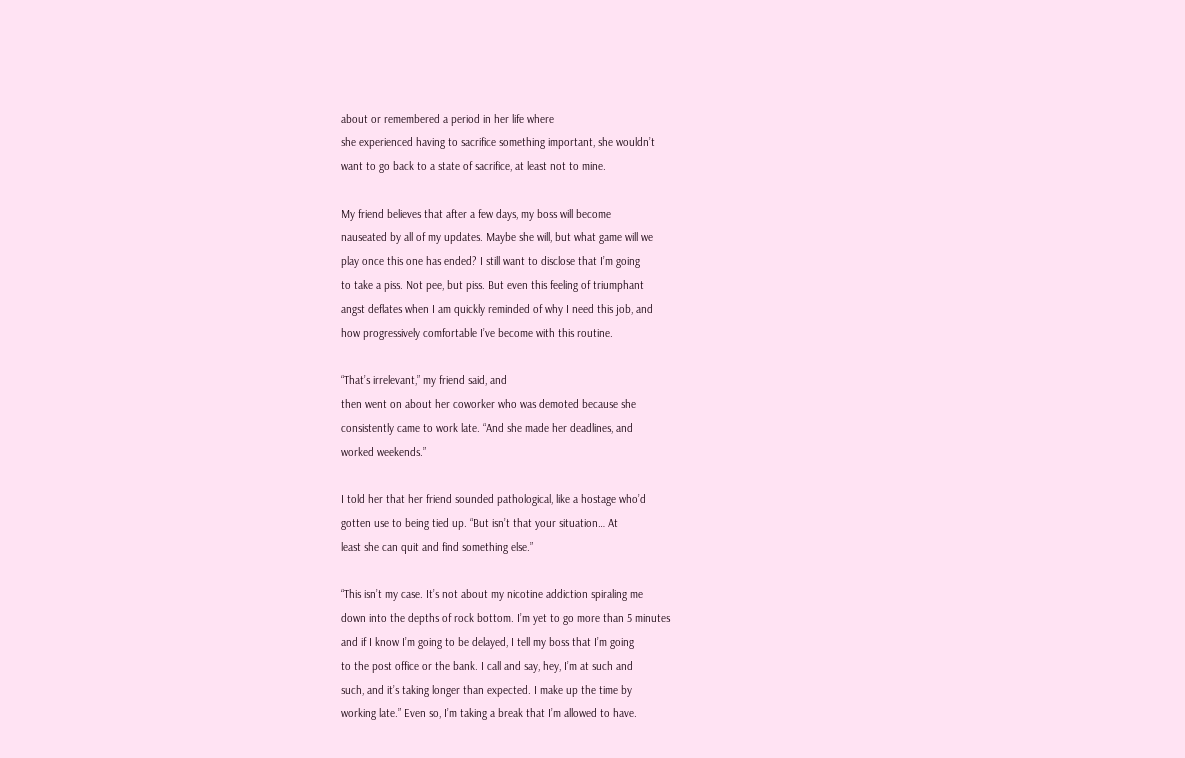about or remembered a period in her life where
she experienced having to sacrifice something important, she wouldn’t
want to go back to a state of sacrifice, at least not to mine.

My friend believes that after a few days, my boss will become
nauseated by all of my updates. Maybe she will, but what game will we
play once this one has ended? I still want to disclose that I’m going
to take a piss. Not pee, but piss. But even this feeling of triumphant
angst deflates when I am quickly reminded of why I need this job, and
how progressively comfortable I’ve become with this routine.

“That’s irrelevant,” my friend said, and
then went on about her coworker who was demoted because she
consistently came to work late. “And she made her deadlines, and
worked weekends.”

I told her that her friend sounded pathological, like a hostage who’d
gotten use to being tied up. “But isn’t that your situation… At
least she can quit and find something else.”

“This isn’t my case. It’s not about my nicotine addiction spiraling me
down into the depths of rock bottom. I’m yet to go more than 5 minutes
and if I know I’m going to be delayed, I tell my boss that I’m going
to the post office or the bank. I call and say, hey, I’m at such and
such, and it’s taking longer than expected. I make up the time by
working late.” Even so, I’m taking a break that I’m allowed to have.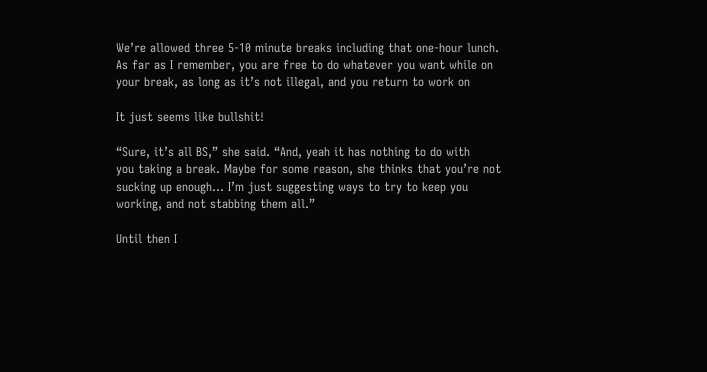We’re allowed three 5-10 minute breaks including that one-hour lunch.
As far as I remember, you are free to do whatever you want while on
your break, as long as it’s not illegal, and you return to work on

It just seems like bullshit!

“Sure, it’s all BS,” she said. “And, yeah it has nothing to do with
you taking a break. Maybe for some reason, she thinks that you’re not
sucking up enough… I’m just suggesting ways to try to keep you
working, and not stabbing them all.”

Until then I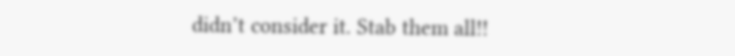didn’t consider it. Stab them all!!